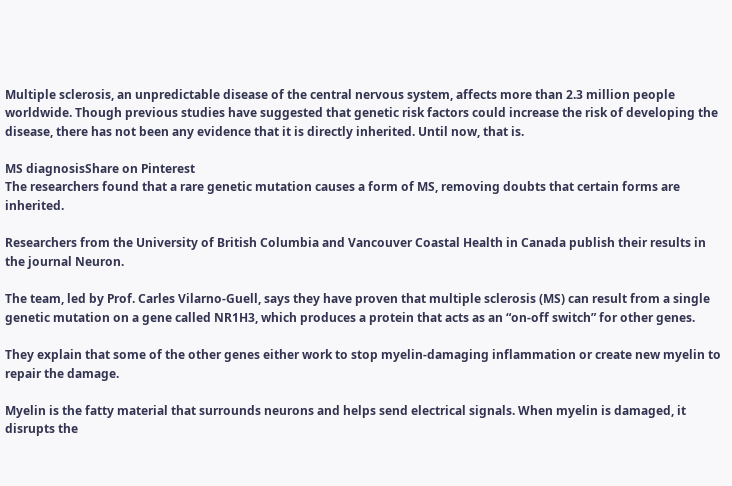Multiple sclerosis, an unpredictable disease of the central nervous system, affects more than 2.3 million people worldwide. Though previous studies have suggested that genetic risk factors could increase the risk of developing the disease, there has not been any evidence that it is directly inherited. Until now, that is.

MS diagnosisShare on Pinterest
The researchers found that a rare genetic mutation causes a form of MS, removing doubts that certain forms are inherited.

Researchers from the University of British Columbia and Vancouver Coastal Health in Canada publish their results in the journal Neuron.

The team, led by Prof. Carles Vilarno-Guell, says they have proven that multiple sclerosis (MS) can result from a single genetic mutation on a gene called NR1H3, which produces a protein that acts as an “on-off switch” for other genes.

They explain that some of the other genes either work to stop myelin-damaging inflammation or create new myelin to repair the damage.

Myelin is the fatty material that surrounds neurons and helps send electrical signals. When myelin is damaged, it disrupts the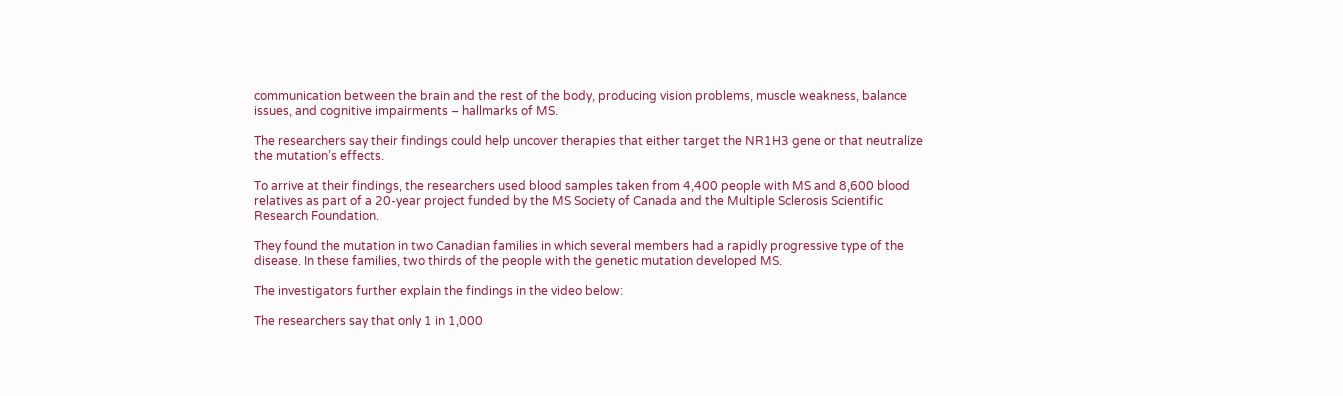communication between the brain and the rest of the body, producing vision problems, muscle weakness, balance issues, and cognitive impairments – hallmarks of MS.

The researchers say their findings could help uncover therapies that either target the NR1H3 gene or that neutralize the mutation’s effects.

To arrive at their findings, the researchers used blood samples taken from 4,400 people with MS and 8,600 blood relatives as part of a 20-year project funded by the MS Society of Canada and the Multiple Sclerosis Scientific Research Foundation.

They found the mutation in two Canadian families in which several members had a rapidly progressive type of the disease. In these families, two thirds of the people with the genetic mutation developed MS.

The investigators further explain the findings in the video below:

The researchers say that only 1 in 1,000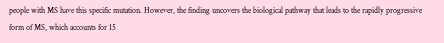people with MS have this specific mutation. However, the finding uncovers the biological pathway that leads to the rapidly progressive form of MS, which accounts for 15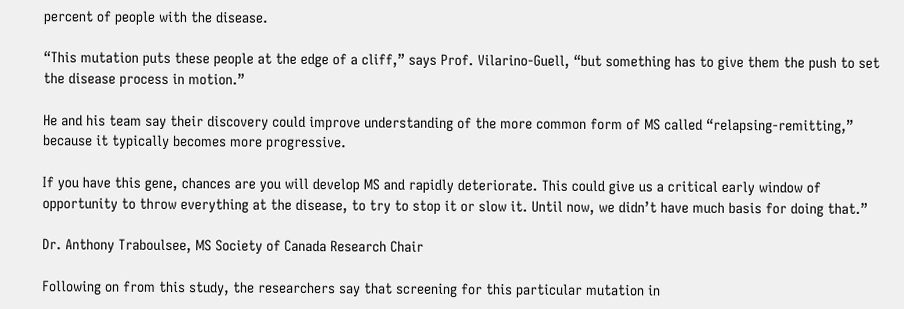percent of people with the disease.

“This mutation puts these people at the edge of a cliff,” says Prof. Vilarino-Guell, “but something has to give them the push to set the disease process in motion.”

He and his team say their discovery could improve understanding of the more common form of MS called “relapsing-remitting,” because it typically becomes more progressive.

If you have this gene, chances are you will develop MS and rapidly deteriorate. This could give us a critical early window of opportunity to throw everything at the disease, to try to stop it or slow it. Until now, we didn’t have much basis for doing that.”

Dr. Anthony Traboulsee, MS Society of Canada Research Chair

Following on from this study, the researchers say that screening for this particular mutation in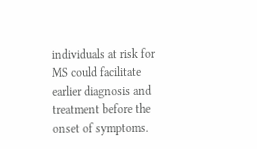individuals at risk for MS could facilitate earlier diagnosis and treatment before the onset of symptoms.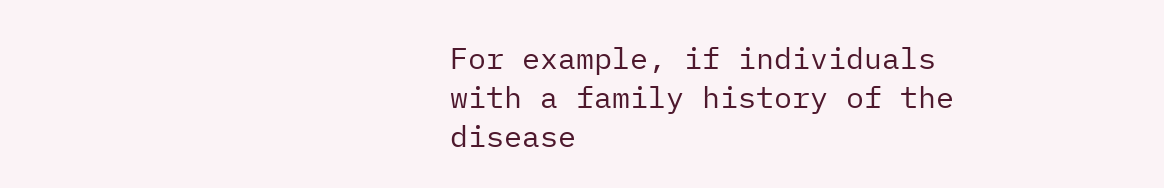For example, if individuals with a family history of the disease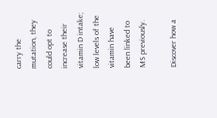carry the mutation, they could opt to increase their vitamin D intake; low levels of the vitamin have been linked to MS previously.

Discover how a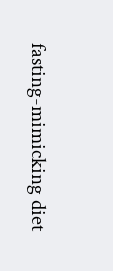fasting-mimicking diet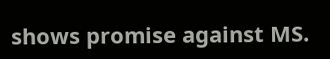shows promise against MS.